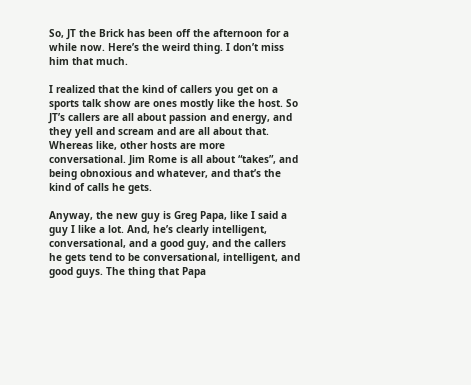So, JT the Brick has been off the afternoon for a while now. Here’s the weird thing. I don’t miss him that much.

I realized that the kind of callers you get on a sports talk show are ones mostly like the host. So JT’s callers are all about passion and energy, and they yell and scream and are all about that. Whereas like, other hosts are more conversational. Jim Rome is all about “takes”, and being obnoxious and whatever, and that’s the kind of calls he gets.

Anyway, the new guy is Greg Papa, like I said a guy I like a lot. And, he’s clearly intelligent, conversational, and a good guy, and the callers he gets tend to be conversational, intelligent, and good guys. The thing that Papa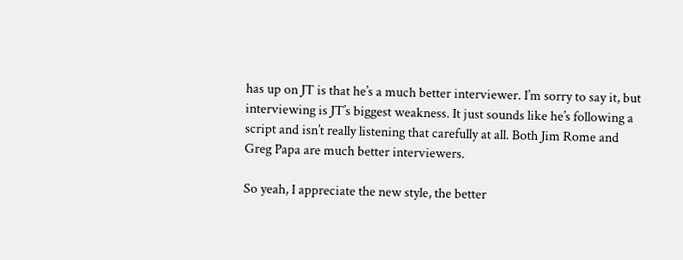has up on JT is that he’s a much better interviewer. I’m sorry to say it, but interviewing is JT’s biggest weakness. It just sounds like he’s following a script and isn’t really listening that carefully at all. Both Jim Rome and Greg Papa are much better interviewers.

So yeah, I appreciate the new style, the better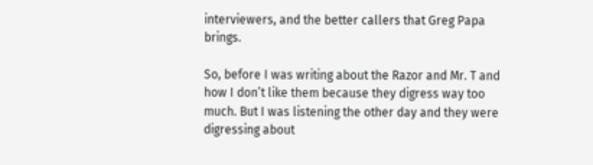interviewers, and the better callers that Greg Papa brings.

So, before I was writing about the Razor and Mr. T and how I don’t like them because they digress way too much. But I was listening the other day and they were digressing about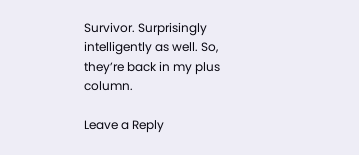Survivor. Surprisingly intelligently as well. So, they’re back in my plus column.

Leave a Reply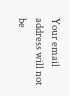Your email address will not be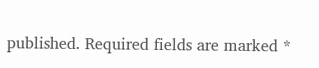published. Required fields are marked *